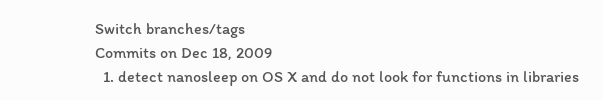Switch branches/tags
Commits on Dec 18, 2009
  1. detect nanosleep on OS X and do not look for functions in libraries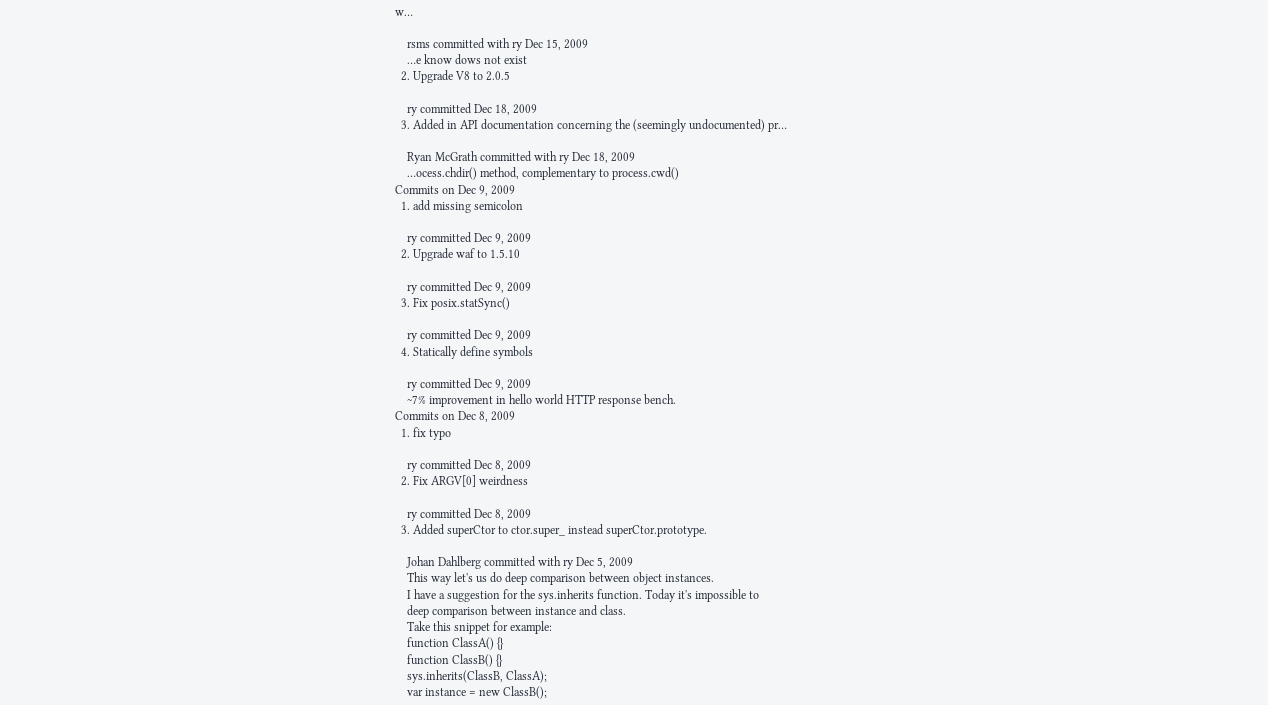w…

    rsms committed with ry Dec 15, 2009
    …e know dows not exist
  2. Upgrade V8 to 2.0.5

    ry committed Dec 18, 2009
  3. Added in API documentation concerning the (seemingly undocumented) pr…

    Ryan McGrath committed with ry Dec 18, 2009
    …ocess.chdir() method, complementary to process.cwd()
Commits on Dec 9, 2009
  1. add missing semicolon

    ry committed Dec 9, 2009
  2. Upgrade waf to 1.5.10

    ry committed Dec 9, 2009
  3. Fix posix.statSync()

    ry committed Dec 9, 2009
  4. Statically define symbols

    ry committed Dec 9, 2009
    ~7% improvement in hello world HTTP response bench.
Commits on Dec 8, 2009
  1. fix typo

    ry committed Dec 8, 2009
  2. Fix ARGV[0] weirdness

    ry committed Dec 8, 2009
  3. Added superCtor to ctor.super_ instead superCtor.prototype.

    Johan Dahlberg committed with ry Dec 5, 2009
    This way let's us do deep comparison between object instances.
    I have a suggestion for the sys.inherits function. Today it's impossible to
    deep comparison between instance and class.
    Take this snippet for example:
    function ClassA() {}
    function ClassB() {}
    sys.inherits(ClassB, ClassA);
    var instance = new ClassB();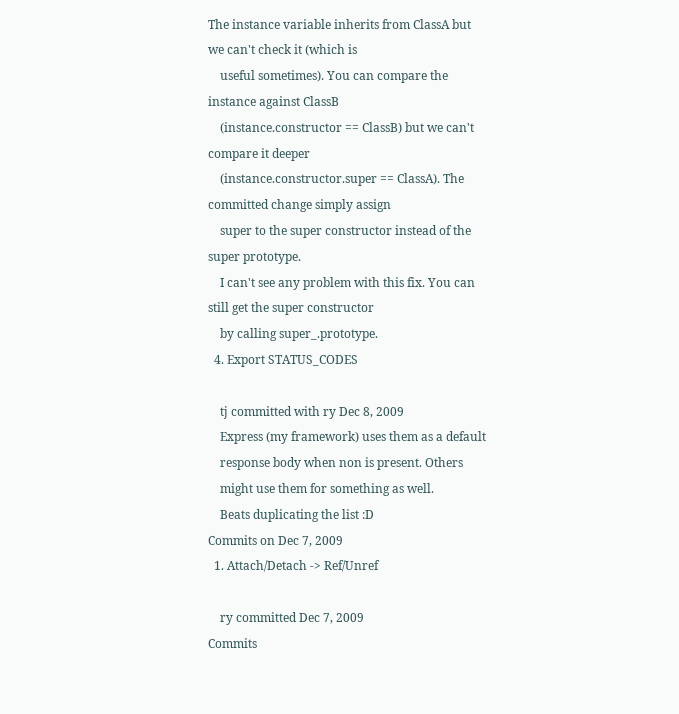The instance variable inherits from ClassA but we can't check it (which is
    useful sometimes). You can compare the instance against ClassB
    (instance.constructor == ClassB) but we can't compare it deeper
    (instance.constructor.super == ClassA). The committed change simply assign
    super to the super constructor instead of the super prototype.
    I can't see any problem with this fix. You can still get the super constructor
    by calling super_.prototype.
  4. Export STATUS_CODES

    tj committed with ry Dec 8, 2009
    Express (my framework) uses them as a default
    response body when non is present. Others
    might use them for something as well.
    Beats duplicating the list :D
Commits on Dec 7, 2009
  1. Attach/Detach -> Ref/Unref

    ry committed Dec 7, 2009
Commits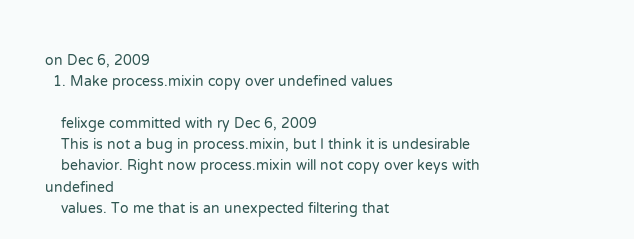on Dec 6, 2009
  1. Make process.mixin copy over undefined values

    felixge committed with ry Dec 6, 2009
    This is not a bug in process.mixin, but I think it is undesirable
    behavior. Right now process.mixin will not copy over keys with undefined
    values. To me that is an unexpected filtering that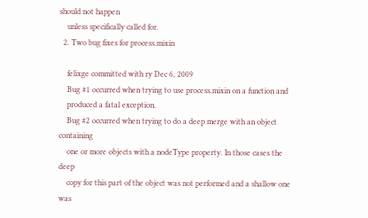should not happen
    unless specifically called for.
  2. Two bug fixes for process.mixin

    felixge committed with ry Dec 6, 2009
    Bug #1 occurred when trying to use process.mixin on a function and
    produced a fatal exception.
    Bug #2 occurred when trying to do a deep merge with an object containing
    one or more objects with a nodeType property. In those cases the deep
    copy for this part of the object was not performed and a shallow one was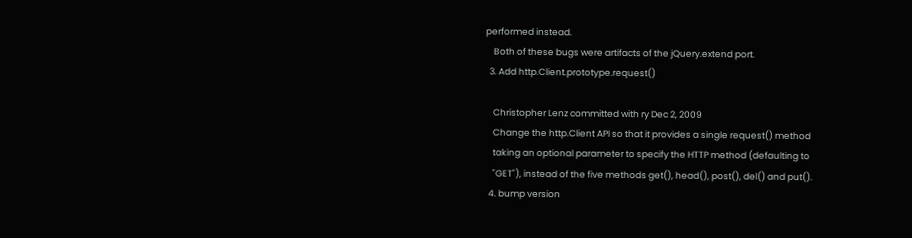performed instead.
    Both of these bugs were artifacts of the jQuery.extend port.
  3. Add http.Client.prototype.request()

    Christopher Lenz committed with ry Dec 2, 2009
    Change the http.Client API so that it provides a single request() method
    taking an optional parameter to specify the HTTP method (defaulting to
    "GET"), instead of the five methods get(), head(), post(), del() and put().
  4. bump version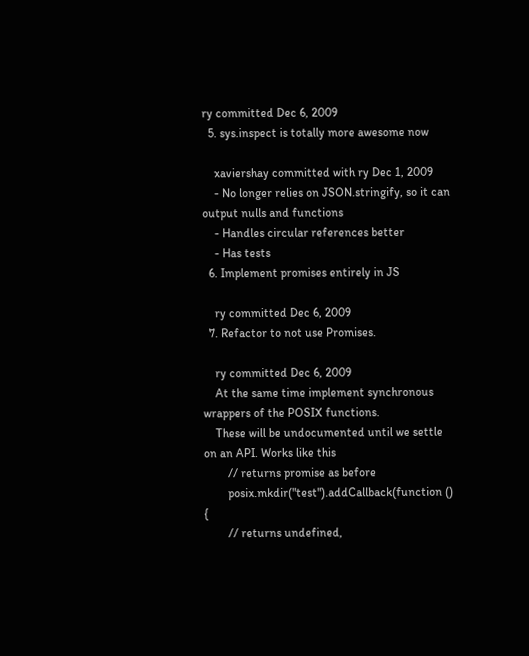ry committed Dec 6, 2009
  5. sys.inspect is totally more awesome now

    xaviershay committed with ry Dec 1, 2009
    - No longer relies on JSON.stringify, so it can output nulls and functions
    - Handles circular references better
    - Has tests
  6. Implement promises entirely in JS

    ry committed Dec 6, 2009
  7. Refactor to not use Promises.

    ry committed Dec 6, 2009
    At the same time implement synchronous wrappers of the POSIX functions.
    These will be undocumented until we settle on an API. Works like this
        // returns promise as before
        posix.mkdir("test").addCallback(function () {
        // returns undefined,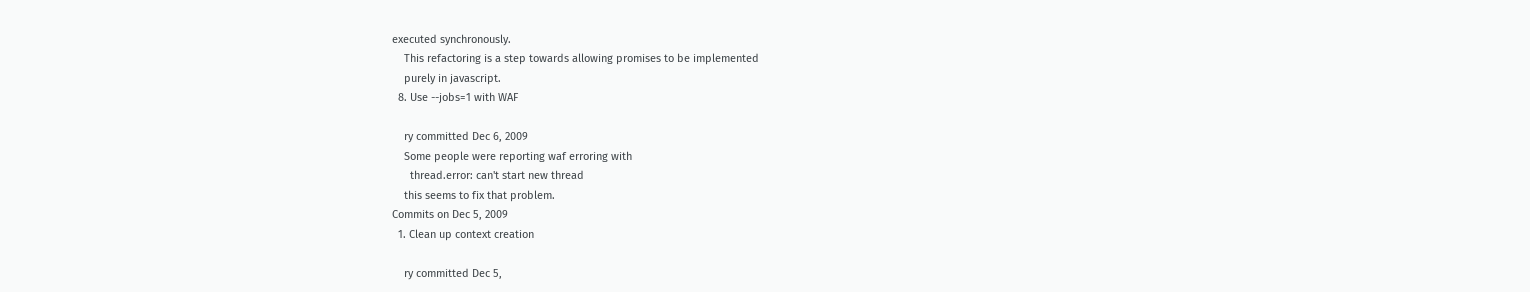executed synchronously.
    This refactoring is a step towards allowing promises to be implemented
    purely in javascript.
  8. Use --jobs=1 with WAF

    ry committed Dec 6, 2009
    Some people were reporting waf erroring with
      thread.error: can't start new thread
    this seems to fix that problem.
Commits on Dec 5, 2009
  1. Clean up context creation

    ry committed Dec 5,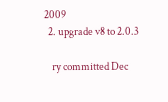2009
  2. upgrade v8 to 2.0.3

    ry committed Dec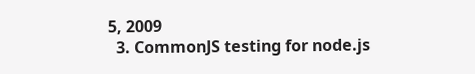5, 2009
  3. CommonJS testing for node.js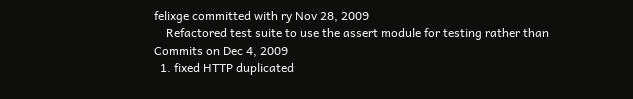felixge committed with ry Nov 28, 2009
    Refactored test suite to use the assert module for testing rather than
Commits on Dec 4, 2009
  1. fixed HTTP duplicated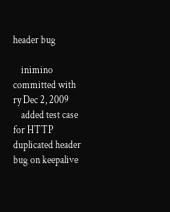header bug

    inimino committed with ry Dec 2, 2009
    added test case for HTTP duplicated header bug on keepalive